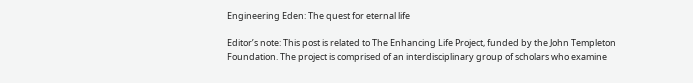Engineering Eden: The quest for eternal life

Editor’s note: This post is related to The Enhancing Life Project, funded by the John Templeton Foundation. The project is comprised of an interdisciplinary group of scholars who examine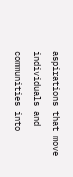aspirations that move individuals and communities into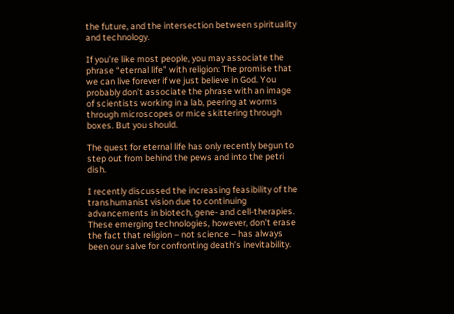the future, and the intersection between spirituality and technology.

If you’re like most people, you may associate the phrase “eternal life” with religion: The promise that we can live forever if we just believe in God. You probably don’t associate the phrase with an image of scientists working in a lab, peering at worms through microscopes or mice skittering through boxes. But you should.

The quest for eternal life has only recently begun to step out from behind the pews and into the petri dish.

I recently discussed the increasing feasibility of the transhumanist vision due to continuing advancements in biotech, gene- and cell-therapies. These emerging technologies, however, don’t erase the fact that religion – not science – has always been our salve for confronting death’s inevitability.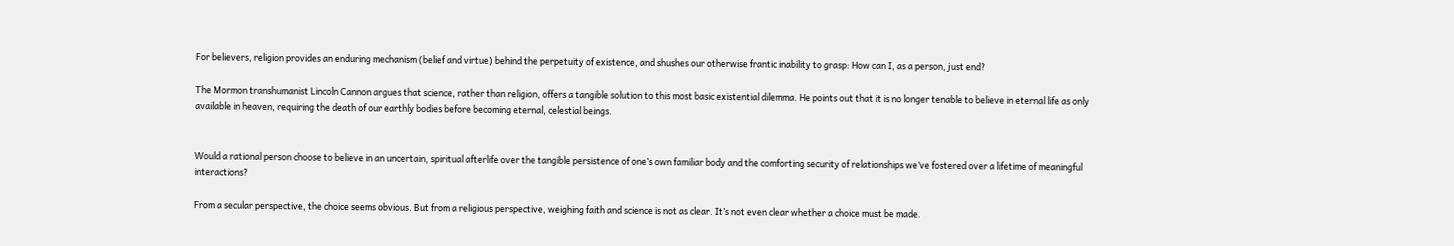For believers, religion provides an enduring mechanism (belief and virtue) behind the perpetuity of existence, and shushes our otherwise frantic inability to grasp: How can I, as a person, just end?

The Mormon transhumanist Lincoln Cannon argues that science, rather than religion, offers a tangible solution to this most basic existential dilemma. He points out that it is no longer tenable to believe in eternal life as only available in heaven, requiring the death of our earthly bodies before becoming eternal, celestial beings.


Would a rational person choose to believe in an uncertain, spiritual afterlife over the tangible persistence of one’s own familiar body and the comforting security of relationships we’ve fostered over a lifetime of meaningful interactions?

From a secular perspective, the choice seems obvious. But from a religious perspective, weighing faith and science is not as clear. It’s not even clear whether a choice must be made.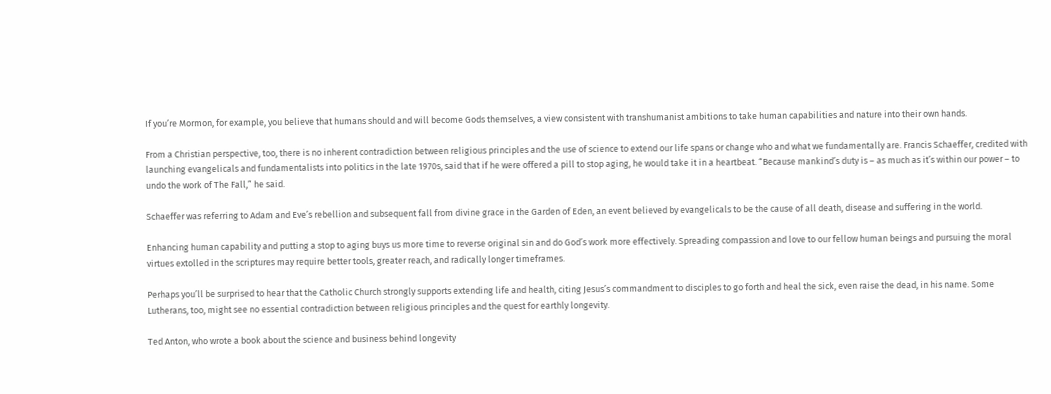If you’re Mormon, for example, you believe that humans should and will become Gods themselves, a view consistent with transhumanist ambitions to take human capabilities and nature into their own hands.

From a Christian perspective, too, there is no inherent contradiction between religious principles and the use of science to extend our life spans or change who and what we fundamentally are. Francis Schaeffer, credited with launching evangelicals and fundamentalists into politics in the late 1970s, said that if he were offered a pill to stop aging, he would take it in a heartbeat. “Because mankind’s duty is – as much as it’s within our power – to undo the work of The Fall,” he said.

Schaeffer was referring to Adam and Eve’s rebellion and subsequent fall from divine grace in the Garden of Eden, an event believed by evangelicals to be the cause of all death, disease and suffering in the world.

Enhancing human capability and putting a stop to aging buys us more time to reverse original sin and do God’s work more effectively. Spreading compassion and love to our fellow human beings and pursuing the moral virtues extolled in the scriptures may require better tools, greater reach, and radically longer timeframes.

Perhaps you’ll be surprised to hear that the Catholic Church strongly supports extending life and health, citing Jesus’s commandment to disciples to go forth and heal the sick, even raise the dead, in his name. Some Lutherans, too, might see no essential contradiction between religious principles and the quest for earthly longevity.

Ted Anton, who wrote a book about the science and business behind longevity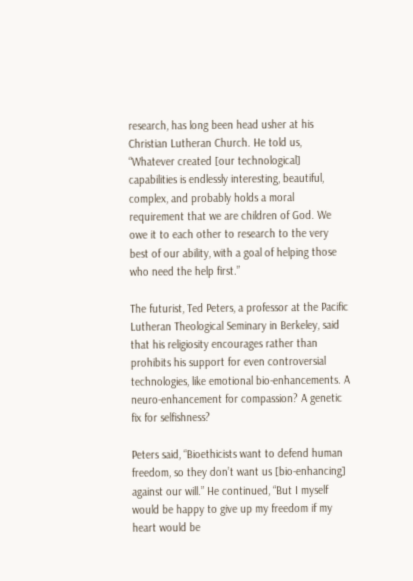research, has long been head usher at his Christian Lutheran Church. He told us, “Whatever created [our technological] capabilities is endlessly interesting, beautiful, complex, and probably holds a moral requirement that we are children of God. We owe it to each other to research to the very best of our ability, with a goal of helping those who need the help first.”

The futurist, Ted Peters, a professor at the Pacific Lutheran Theological Seminary in Berkeley, said that his religiosity encourages rather than prohibits his support for even controversial technologies, like emotional bio-enhancements. A neuro-enhancement for compassion? A genetic fix for selfishness?

Peters said, “Bioethicists want to defend human freedom, so they don’t want us [bio-enhancing] against our will.” He continued, “But I myself would be happy to give up my freedom if my heart would be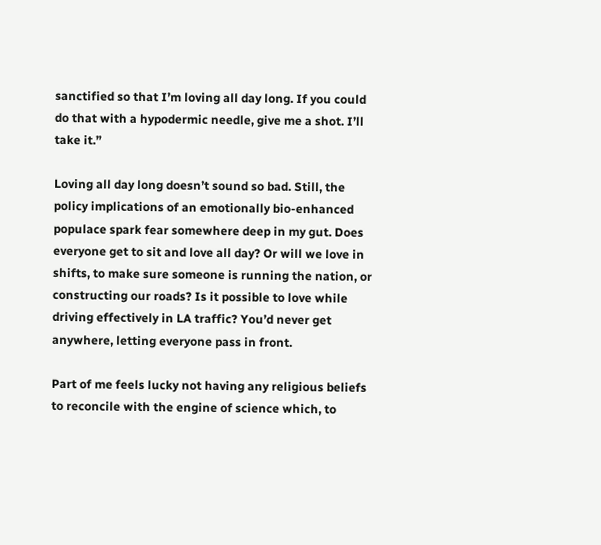sanctified so that I’m loving all day long. If you could do that with a hypodermic needle, give me a shot. I’ll take it.”

Loving all day long doesn’t sound so bad. Still, the policy implications of an emotionally bio-enhanced populace spark fear somewhere deep in my gut. Does everyone get to sit and love all day? Or will we love in shifts, to make sure someone is running the nation, or constructing our roads? Is it possible to love while driving effectively in LA traffic? You’d never get anywhere, letting everyone pass in front.

Part of me feels lucky not having any religious beliefs to reconcile with the engine of science which, to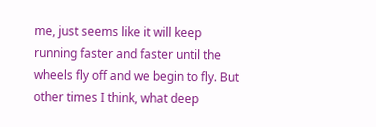me, just seems like it will keep running faster and faster until the wheels fly off and we begin to fly. But other times I think, what deep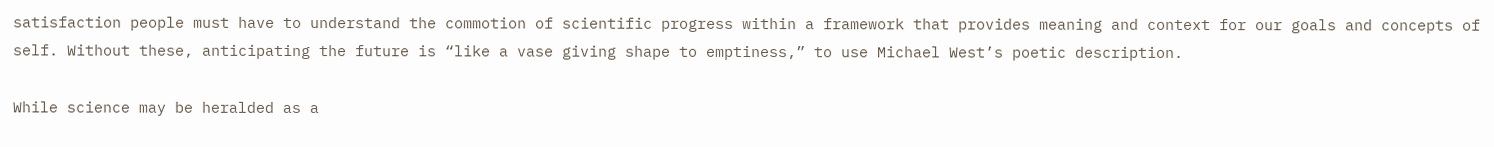satisfaction people must have to understand the commotion of scientific progress within a framework that provides meaning and context for our goals and concepts of self. Without these, anticipating the future is “like a vase giving shape to emptiness,” to use Michael West’s poetic description.

While science may be heralded as a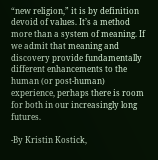“new religion,” it is by definition devoid of values. It’s a method more than a system of meaning. If we admit that meaning and discovery provide fundamentally different enhancements to the human (or post-human) experience, perhaps there is room for both in our increasingly long futures.

-By Kristin Kostick,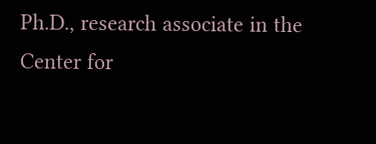Ph.D., research associate in the Center for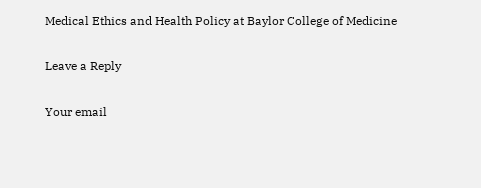Medical Ethics and Health Policy at Baylor College of Medicine

Leave a Reply

Your email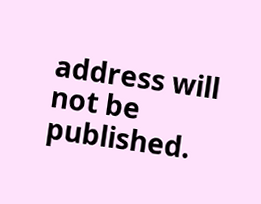address will not be published.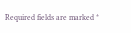Required fields are marked *